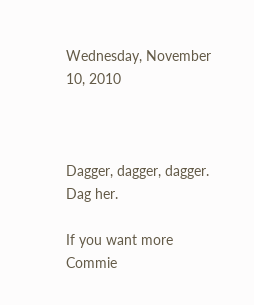Wednesday, November 10, 2010



Dagger, dagger, dagger. Dag her.

If you want more Commie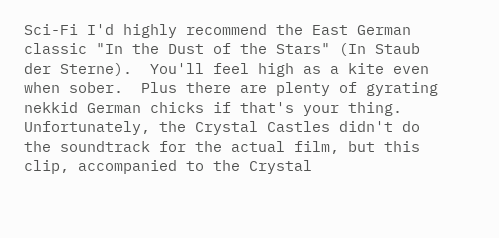Sci-Fi I'd highly recommend the East German classic "In the Dust of the Stars" (In Staub der Sterne).  You'll feel high as a kite even when sober.  Plus there are plenty of gyrating nekkid German chicks if that's your thing.  Unfortunately, the Crystal Castles didn't do the soundtrack for the actual film, but this clip, accompanied to the Crystal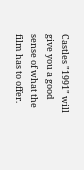Castles "1991" will give you a good sense of what the film has to offer.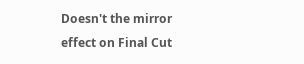Doesn't the mirror effect on Final Cut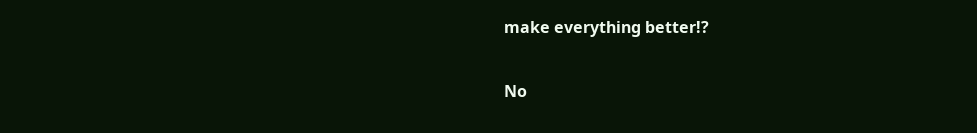make everything better!?

No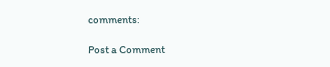comments:

Post a Comment